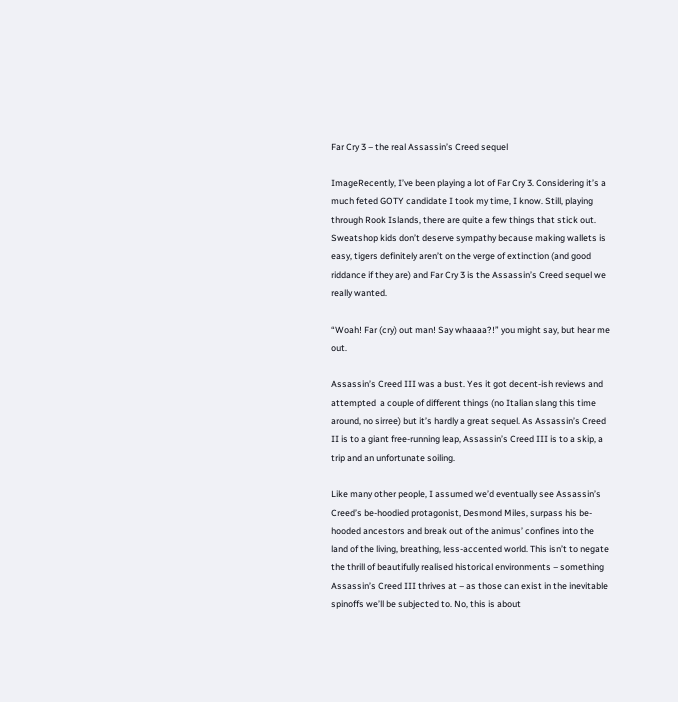Far Cry 3 – the real Assassin’s Creed sequel

ImageRecently, I’ve been playing a lot of Far Cry 3. Considering it’s a much feted GOTY candidate I took my time, I know. Still, playing through Rook Islands, there are quite a few things that stick out. Sweatshop kids don’t deserve sympathy because making wallets is easy, tigers definitely aren’t on the verge of extinction (and good riddance if they are) and Far Cry 3 is the Assassin’s Creed sequel we really wanted.

“Woah! Far (cry) out man! Say whaaaa?!” you might say, but hear me out.

Assassin’s Creed III was a bust. Yes it got decent-ish reviews and attempted  a couple of different things (no Italian slang this time around, no sirree) but it’s hardly a great sequel. As Assassin’s Creed II is to a giant free-running leap, Assassin’s Creed III is to a skip, a trip and an unfortunate soiling.

Like many other people, I assumed we’d eventually see Assassin’s Creed’s be-hoodied protagonist, Desmond Miles, surpass his be-hooded ancestors and break out of the animus’ confines into the land of the living, breathing, less-accented world. This isn’t to negate the thrill of beautifully realised historical environments – something Assassin’s Creed III thrives at – as those can exist in the inevitable spinoffs we’ll be subjected to. No, this is about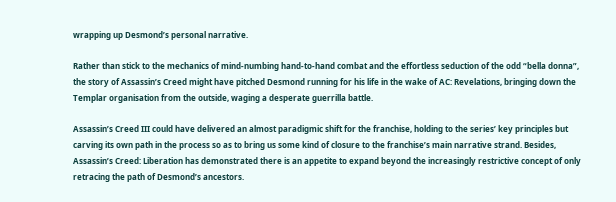wrapping up Desmond’s personal narrative.

Rather than stick to the mechanics of mind-numbing hand-to-hand combat and the effortless seduction of the odd “bella donna”,  the story of Assassin’s Creed might have pitched Desmond running for his life in the wake of AC: Revelations, bringing down the Templar organisation from the outside, waging a desperate guerrilla battle.

Assassin’s Creed III could have delivered an almost paradigmic shift for the franchise, holding to the series’ key principles but carving its own path in the process so as to bring us some kind of closure to the franchise’s main narrative strand. Besides, Assassin’s Creed: Liberation has demonstrated there is an appetite to expand beyond the increasingly restrictive concept of only retracing the path of Desmond’s ancestors.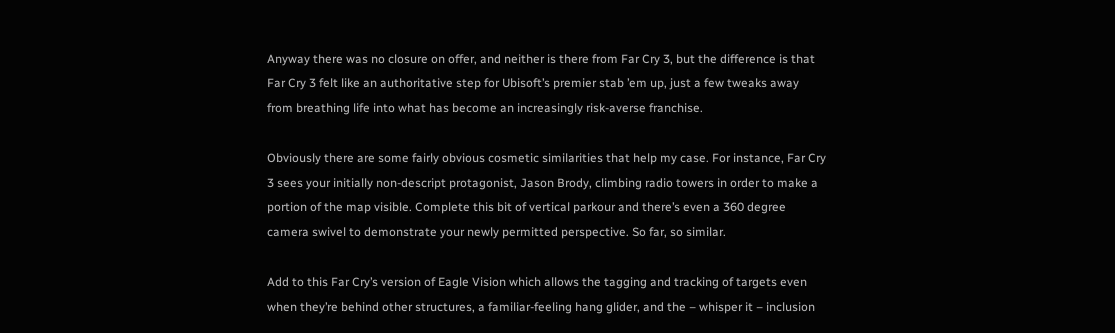Anyway there was no closure on offer, and neither is there from Far Cry 3, but the difference is that Far Cry 3 felt like an authoritative step for Ubisoft’s premier stab ’em up, just a few tweaks away from breathing life into what has become an increasingly risk-averse franchise.

Obviously there are some fairly obvious cosmetic similarities that help my case. For instance, Far Cry 3 sees your initially non-descript protagonist, Jason Brody, climbing radio towers in order to make a portion of the map visible. Complete this bit of vertical parkour and there’s even a 360 degree camera swivel to demonstrate your newly permitted perspective. So far, so similar.

Add to this Far Cry’s version of Eagle Vision which allows the tagging and tracking of targets even when they’re behind other structures, a familiar-feeling hang glider, and the – whisper it – inclusion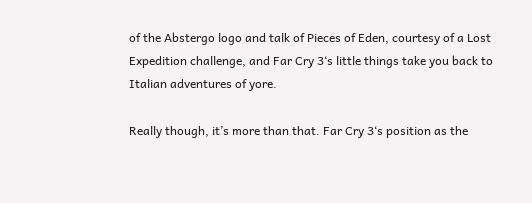of the Abstergo logo and talk of Pieces of Eden, courtesy of a Lost Expedition challenge, and Far Cry 3‘s little things take you back to Italian adventures of yore.

Really though, it’s more than that. Far Cry 3‘s position as the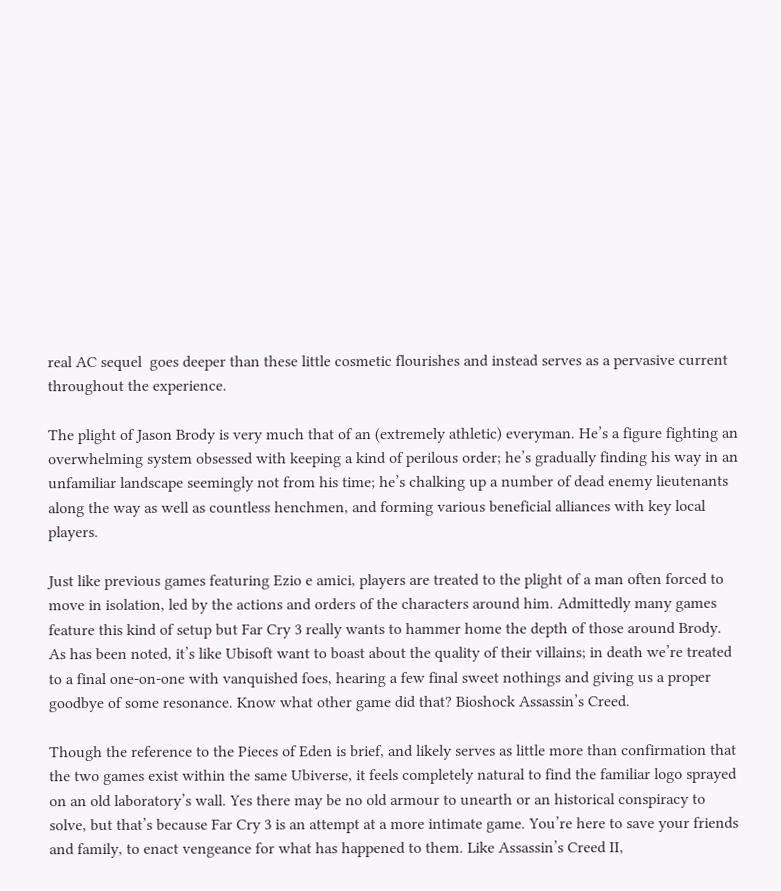real AC sequel  goes deeper than these little cosmetic flourishes and instead serves as a pervasive current throughout the experience.

The plight of Jason Brody is very much that of an (extremely athletic) everyman. He’s a figure fighting an overwhelming system obsessed with keeping a kind of perilous order; he’s gradually finding his way in an unfamiliar landscape seemingly not from his time; he’s chalking up a number of dead enemy lieutenants along the way as well as countless henchmen, and forming various beneficial alliances with key local players.

Just like previous games featuring Ezio e amici, players are treated to the plight of a man often forced to move in isolation, led by the actions and orders of the characters around him. Admittedly many games feature this kind of setup but Far Cry 3 really wants to hammer home the depth of those around Brody. As has been noted, it’s like Ubisoft want to boast about the quality of their villains; in death we’re treated to a final one-on-one with vanquished foes, hearing a few final sweet nothings and giving us a proper goodbye of some resonance. Know what other game did that? Bioshock Assassin’s Creed.

Though the reference to the Pieces of Eden is brief, and likely serves as little more than confirmation that the two games exist within the same Ubiverse, it feels completely natural to find the familiar logo sprayed on an old laboratory’s wall. Yes there may be no old armour to unearth or an historical conspiracy to solve, but that’s because Far Cry 3 is an attempt at a more intimate game. You’re here to save your friends and family, to enact vengeance for what has happened to them. Like Assassin’s Creed II,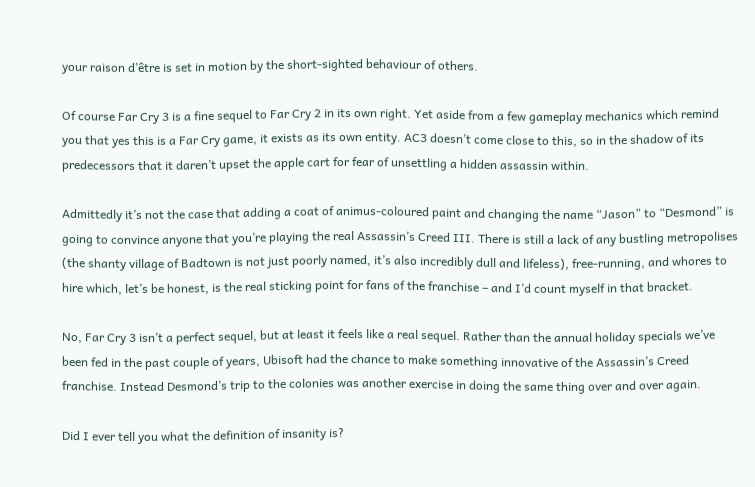your raison d’être is set in motion by the short-sighted behaviour of others.

Of course Far Cry 3 is a fine sequel to Far Cry 2 in its own right. Yet aside from a few gameplay mechanics which remind you that yes this is a Far Cry game, it exists as its own entity. AC3 doesn’t come close to this, so in the shadow of its predecessors that it daren’t upset the apple cart for fear of unsettling a hidden assassin within.

Admittedly it’s not the case that adding a coat of animus-coloured paint and changing the name “Jason” to “Desmond” is going to convince anyone that you’re playing the real Assassin’s Creed III. There is still a lack of any bustling metropolises (the shanty village of Badtown is not just poorly named, it’s also incredibly dull and lifeless), free-running, and whores to hire which, let’s be honest, is the real sticking point for fans of the franchise – and I’d count myself in that bracket.

No, Far Cry 3 isn’t a perfect sequel, but at least it feels like a real sequel. Rather than the annual holiday specials we’ve been fed in the past couple of years, Ubisoft had the chance to make something innovative of the Assassin’s Creed franchise. Instead Desmond’s trip to the colonies was another exercise in doing the same thing over and over again.

Did I ever tell you what the definition of insanity is?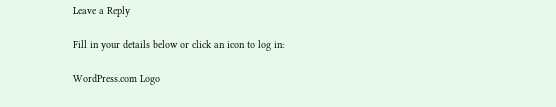Leave a Reply

Fill in your details below or click an icon to log in:

WordPress.com Logo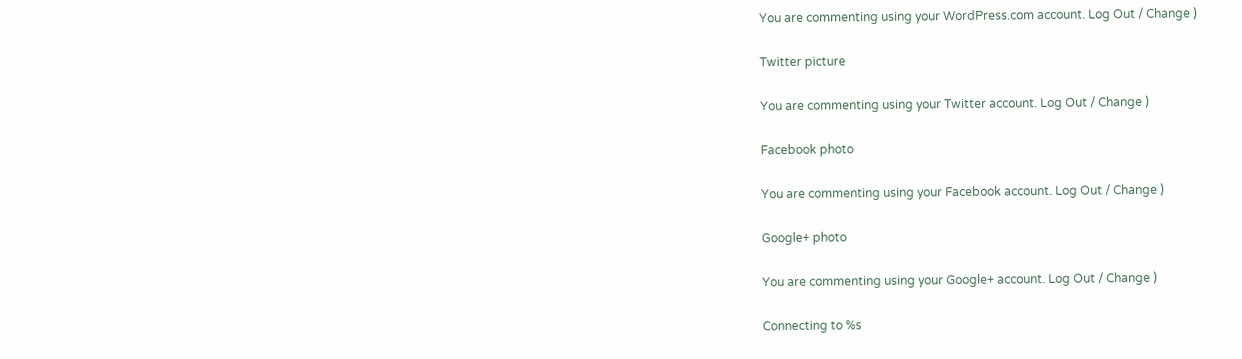You are commenting using your WordPress.com account. Log Out / Change )

Twitter picture

You are commenting using your Twitter account. Log Out / Change )

Facebook photo

You are commenting using your Facebook account. Log Out / Change )

Google+ photo

You are commenting using your Google+ account. Log Out / Change )

Connecting to %s